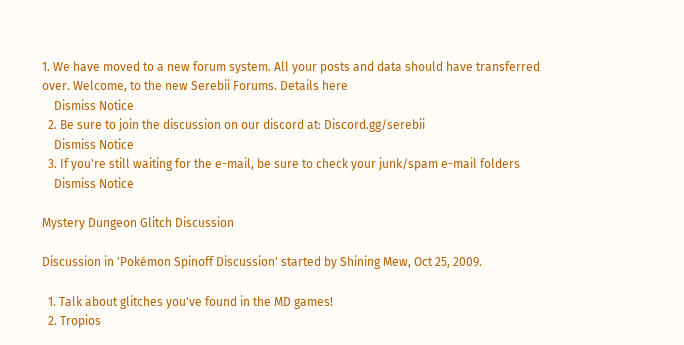1. We have moved to a new forum system. All your posts and data should have transferred over. Welcome, to the new Serebii Forums. Details here
    Dismiss Notice
  2. Be sure to join the discussion on our discord at: Discord.gg/serebii
    Dismiss Notice
  3. If you're still waiting for the e-mail, be sure to check your junk/spam e-mail folders
    Dismiss Notice

Mystery Dungeon Glitch Discussion

Discussion in 'Pokémon Spinoff Discussion' started by Shining Mew, Oct 25, 2009.

  1. Talk about glitches you've found in the MD games!
  2. Tropios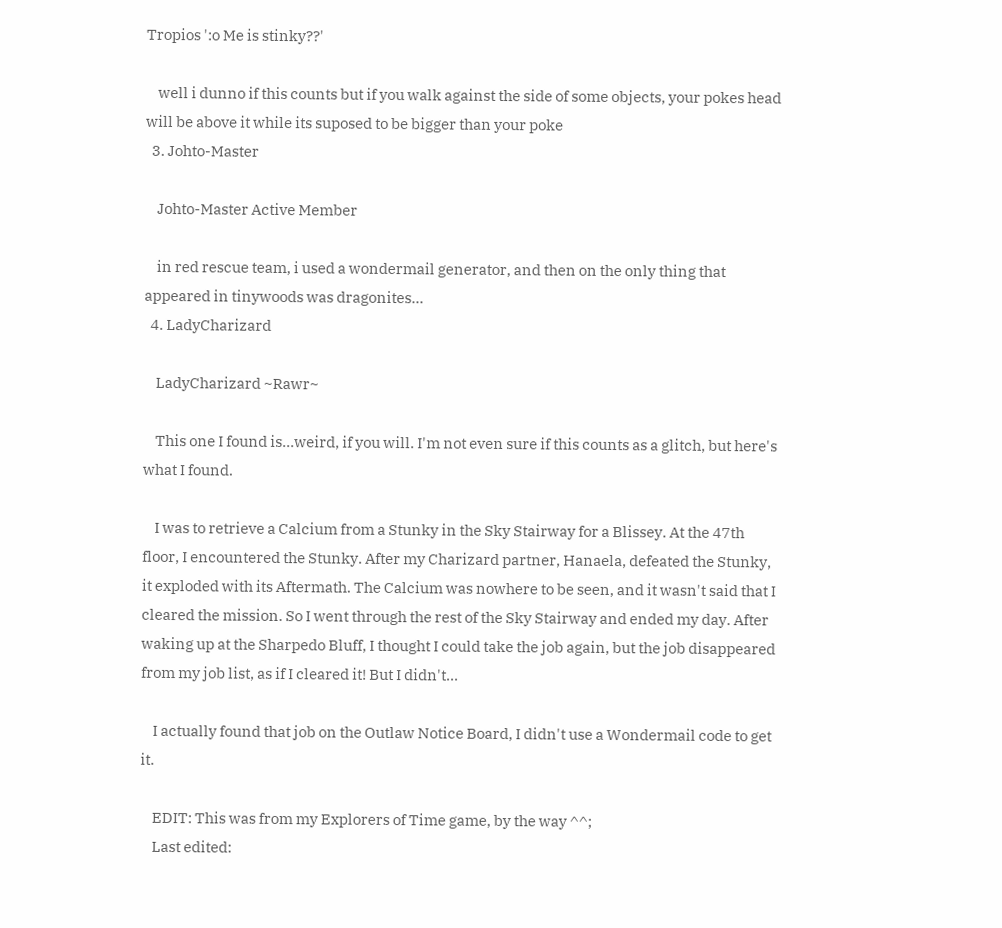Tropios ':o Me is stinky??'

    well i dunno if this counts but if you walk against the side of some objects, your pokes head will be above it while its suposed to be bigger than your poke
  3. Johto-Master

    Johto-Master Active Member

    in red rescue team, i used a wondermail generator, and then on the only thing that appeared in tinywoods was dragonites...
  4. LadyCharizard

    LadyCharizard ~Rawr~

    This one I found is...weird, if you will. I'm not even sure if this counts as a glitch, but here's what I found.

    I was to retrieve a Calcium from a Stunky in the Sky Stairway for a Blissey. At the 47th floor, I encountered the Stunky. After my Charizard partner, Hanaela, defeated the Stunky, it exploded with its Aftermath. The Calcium was nowhere to be seen, and it wasn't said that I cleared the mission. So I went through the rest of the Sky Stairway and ended my day. After waking up at the Sharpedo Bluff, I thought I could take the job again, but the job disappeared from my job list, as if I cleared it! But I didn't...

    I actually found that job on the Outlaw Notice Board, I didn't use a Wondermail code to get it.

    EDIT: This was from my Explorers of Time game, by the way ^^;
    Last edited: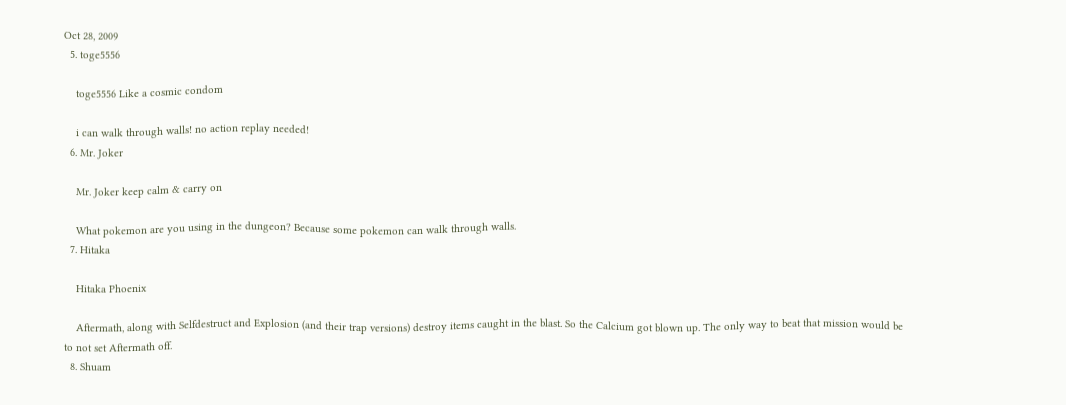Oct 28, 2009
  5. toge5556

    toge5556 Like a cosmic condom

    i can walk through walls! no action replay needed!
  6. Mr. Joker

    Mr. Joker keep calm & carry on

    What pokemon are you using in the dungeon? Because some pokemon can walk through walls.
  7. Hitaka

    Hitaka Phoenix

    Aftermath, along with Selfdestruct and Explosion (and their trap versions) destroy items caught in the blast. So the Calcium got blown up. The only way to beat that mission would be to not set Aftermath off.
  8. Shuam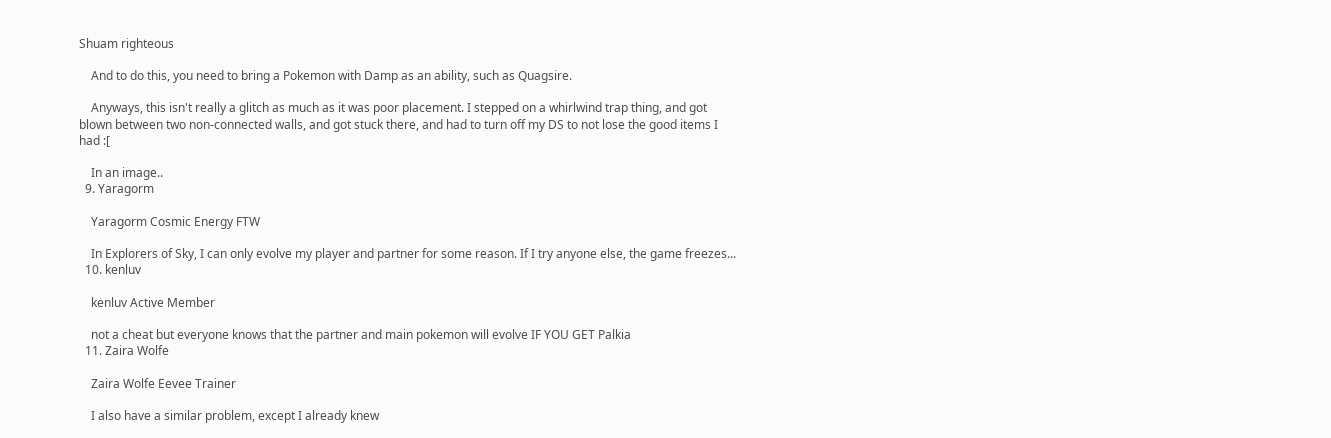Shuam righteous

    And to do this, you need to bring a Pokemon with Damp as an ability, such as Quagsire.

    Anyways, this isn't really a glitch as much as it was poor placement. I stepped on a whirlwind trap thing, and got blown between two non-connected walls, and got stuck there, and had to turn off my DS to not lose the good items I had :[

    In an image..
  9. Yaragorm

    Yaragorm Cosmic Energy FTW

    In Explorers of Sky, I can only evolve my player and partner for some reason. If I try anyone else, the game freezes...
  10. kenluv

    kenluv Active Member

    not a cheat but everyone knows that the partner and main pokemon will evolve IF YOU GET Palkia
  11. Zaira Wolfe

    Zaira Wolfe Eevee Trainer

    I also have a similar problem, except I already knew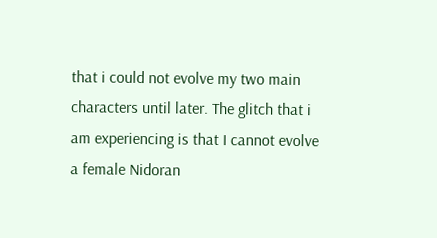that i could not evolve my two main characters until later. The glitch that i am experiencing is that I cannot evolve a female Nidoran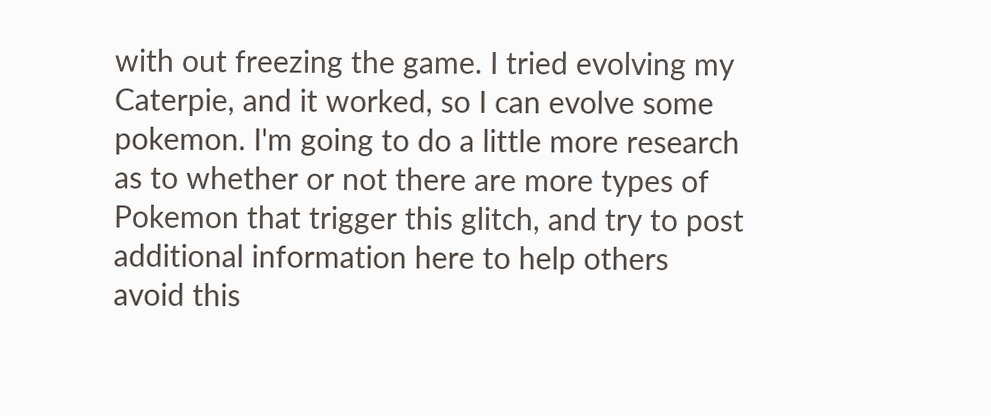with out freezing the game. I tried evolving my Caterpie, and it worked, so I can evolve some pokemon. I'm going to do a little more research as to whether or not there are more types of Pokemon that trigger this glitch, and try to post additional information here to help others avoid this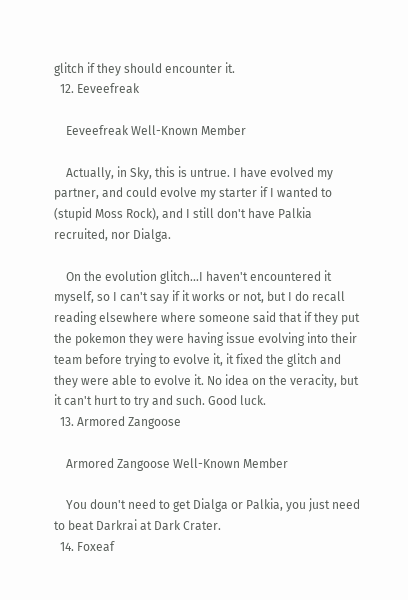glitch if they should encounter it.
  12. Eeveefreak

    Eeveefreak Well-Known Member

    Actually, in Sky, this is untrue. I have evolved my partner, and could evolve my starter if I wanted to (stupid Moss Rock), and I still don't have Palkia recruited, nor Dialga.

    On the evolution glitch...I haven't encountered it myself, so I can't say if it works or not, but I do recall reading elsewhere where someone said that if they put the pokemon they were having issue evolving into their team before trying to evolve it, it fixed the glitch and they were able to evolve it. No idea on the veracity, but it can't hurt to try and such. Good luck.
  13. Armored Zangoose

    Armored Zangoose Well-Known Member

    You doun't need to get Dialga or Palkia, you just need to beat Darkrai at Dark Crater.
  14. Foxeaf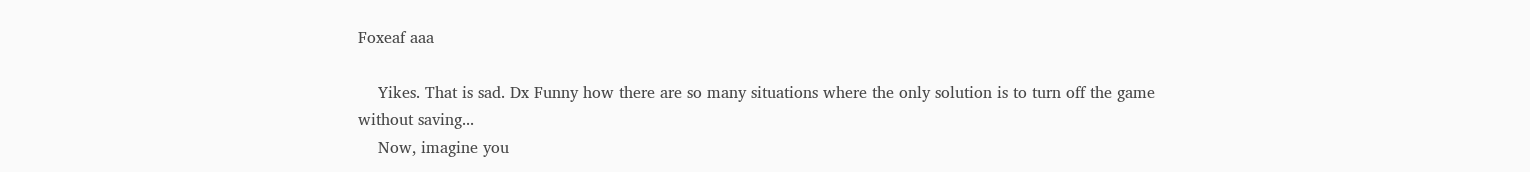Foxeaf aaa

    Yikes. That is sad. Dx Funny how there are so many situations where the only solution is to turn off the game without saving...
    Now, imagine you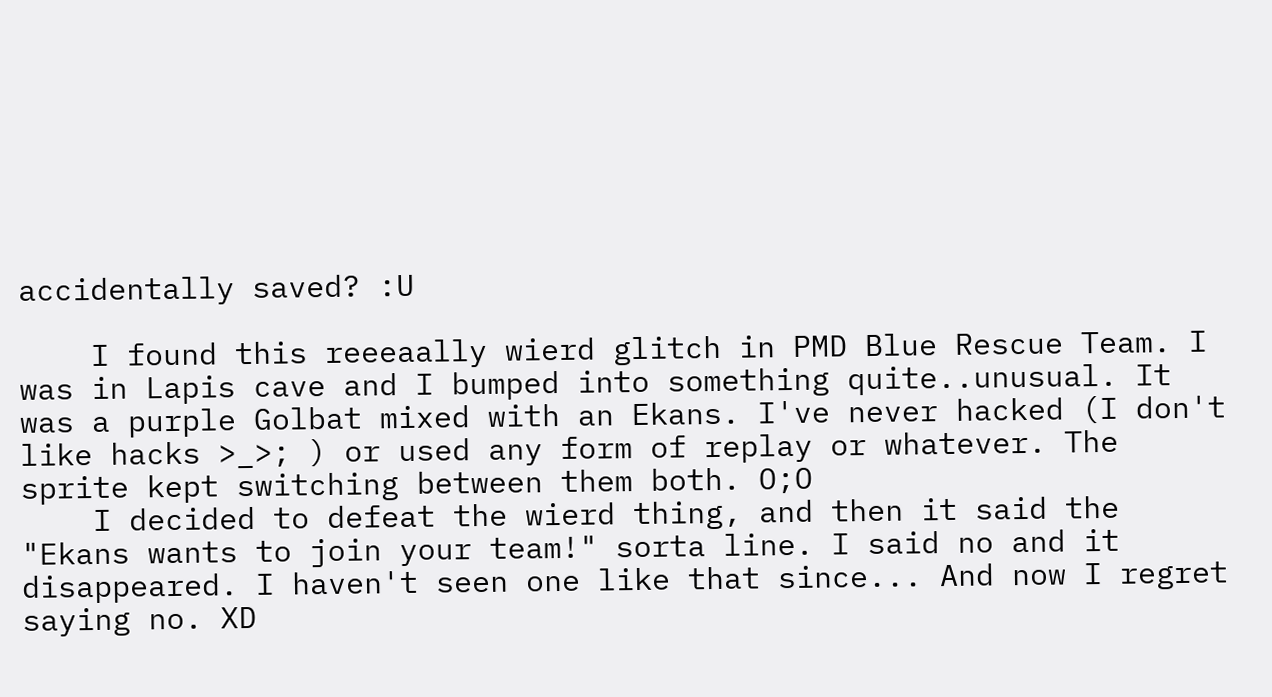accidentally saved? :U

    I found this reeeaally wierd glitch in PMD Blue Rescue Team. I was in Lapis cave and I bumped into something quite..unusual. It was a purple Golbat mixed with an Ekans. I've never hacked (I don't like hacks >_>; ) or used any form of replay or whatever. The sprite kept switching between them both. O;O
    I decided to defeat the wierd thing, and then it said the "Ekans wants to join your team!" sorta line. I said no and it disappeared. I haven't seen one like that since... And now I regret saying no. XD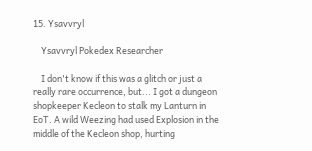15. Ysavvryl

    Ysavvryl Pokedex Researcher

    I don't know if this was a glitch or just a really rare occurrence, but... I got a dungeon shopkeeper Kecleon to stalk my Lanturn in EoT. A wild Weezing had used Explosion in the middle of the Kecleon shop, hurting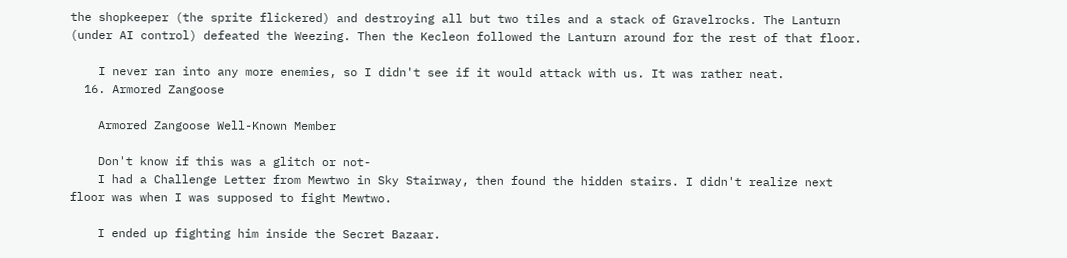the shopkeeper (the sprite flickered) and destroying all but two tiles and a stack of Gravelrocks. The Lanturn (under AI control) defeated the Weezing. Then the Kecleon followed the Lanturn around for the rest of that floor.

    I never ran into any more enemies, so I didn't see if it would attack with us. It was rather neat.
  16. Armored Zangoose

    Armored Zangoose Well-Known Member

    Don't know if this was a glitch or not-
    I had a Challenge Letter from Mewtwo in Sky Stairway, then found the hidden stairs. I didn't realize next floor was when I was supposed to fight Mewtwo.

    I ended up fighting him inside the Secret Bazaar.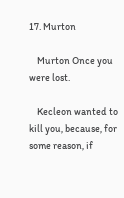17. Murton

    Murton Once you were lost.

    Kecleon wanted to kill you, because, for some reason, if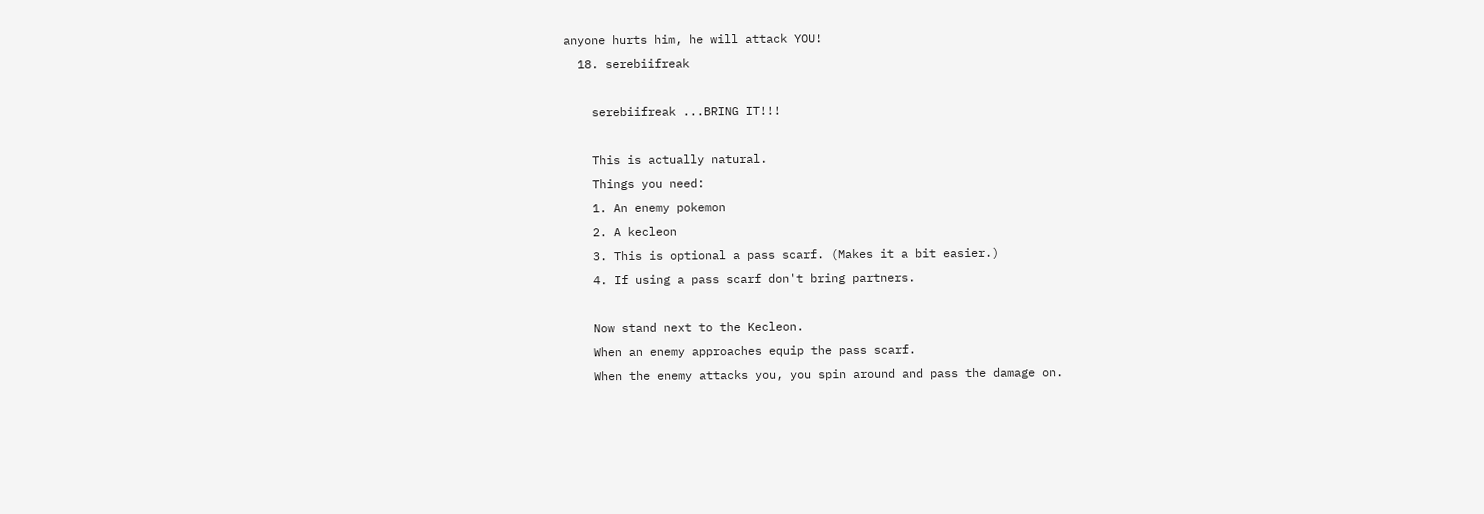anyone hurts him, he will attack YOU!
  18. serebiifreak

    serebiifreak ...BRING IT!!!

    This is actually natural.
    Things you need:
    1. An enemy pokemon
    2. A kecleon
    3. This is optional a pass scarf. (Makes it a bit easier.)
    4. If using a pass scarf don't bring partners.

    Now stand next to the Kecleon.
    When an enemy approaches equip the pass scarf.
    When the enemy attacks you, you spin around and pass the damage on.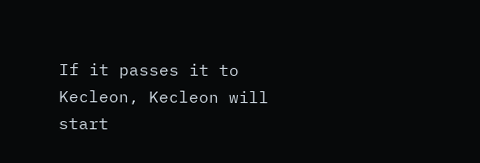If it passes it to Kecleon, Kecleon will start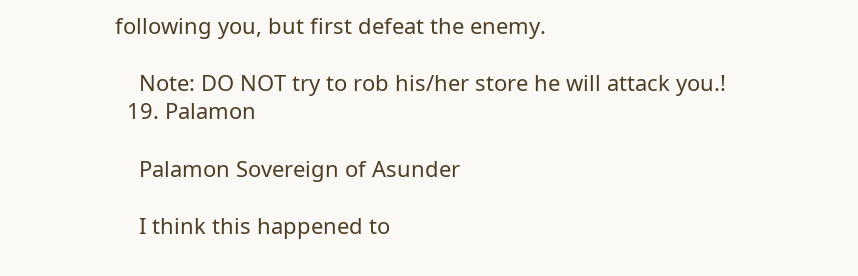following you, but first defeat the enemy.

    Note: DO NOT try to rob his/her store he will attack you.!
  19. Palamon

    Palamon Sovereign of Asunder

    I think this happened to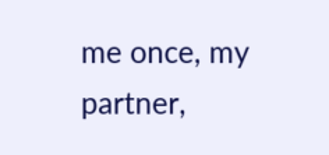me once, my partner,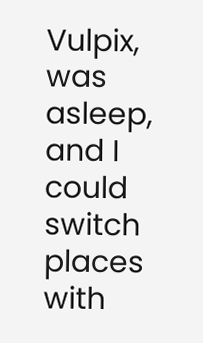Vulpix, was asleep, and I could switch places with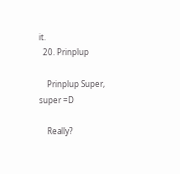it.
  20. Prinplup

    Prinplup Super, super =D

    Really?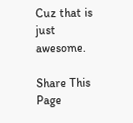Cuz that is just awesome.

Share This Page